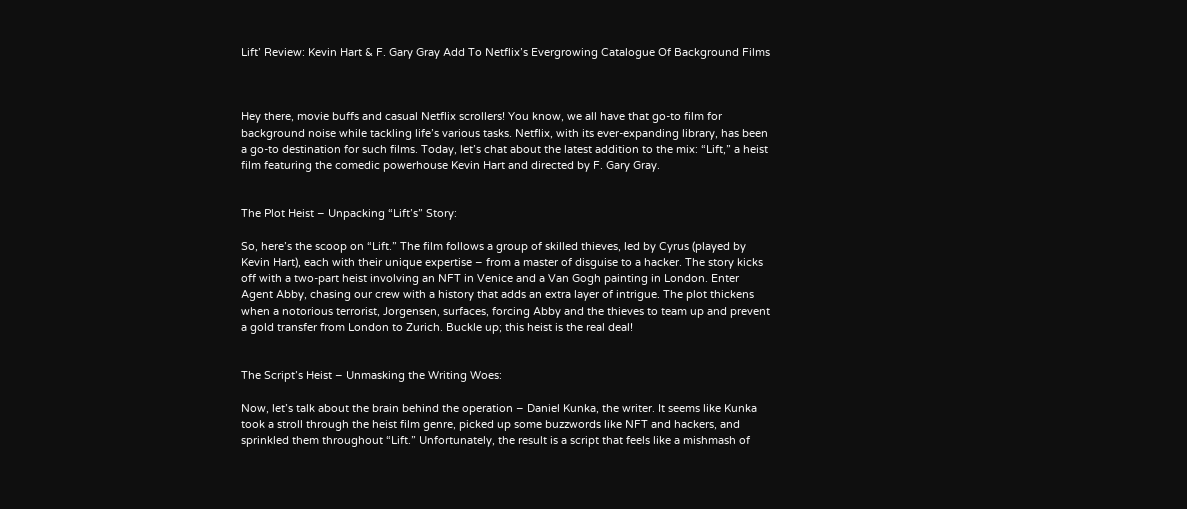Lift’ Review: Kevin Hart & F. Gary Gray Add To Netflix’s Evergrowing Catalogue Of Background Films



Hey there, movie buffs and casual Netflix scrollers! You know, we all have that go-to film for background noise while tackling life’s various tasks. Netflix, with its ever-expanding library, has been a go-to destination for such films. Today, let’s chat about the latest addition to the mix: “Lift,” a heist film featuring the comedic powerhouse Kevin Hart and directed by F. Gary Gray.


The Plot Heist – Unpacking “Lift’s” Story:

So, here’s the scoop on “Lift.” The film follows a group of skilled thieves, led by Cyrus (played by Kevin Hart), each with their unique expertise – from a master of disguise to a hacker. The story kicks off with a two-part heist involving an NFT in Venice and a Van Gogh painting in London. Enter Agent Abby, chasing our crew with a history that adds an extra layer of intrigue. The plot thickens when a notorious terrorist, Jorgensen, surfaces, forcing Abby and the thieves to team up and prevent a gold transfer from London to Zurich. Buckle up; this heist is the real deal!


The Script’s Heist – Unmasking the Writing Woes:

Now, let’s talk about the brain behind the operation – Daniel Kunka, the writer. It seems like Kunka took a stroll through the heist film genre, picked up some buzzwords like NFT and hackers, and sprinkled them throughout “Lift.” Unfortunately, the result is a script that feels like a mishmash of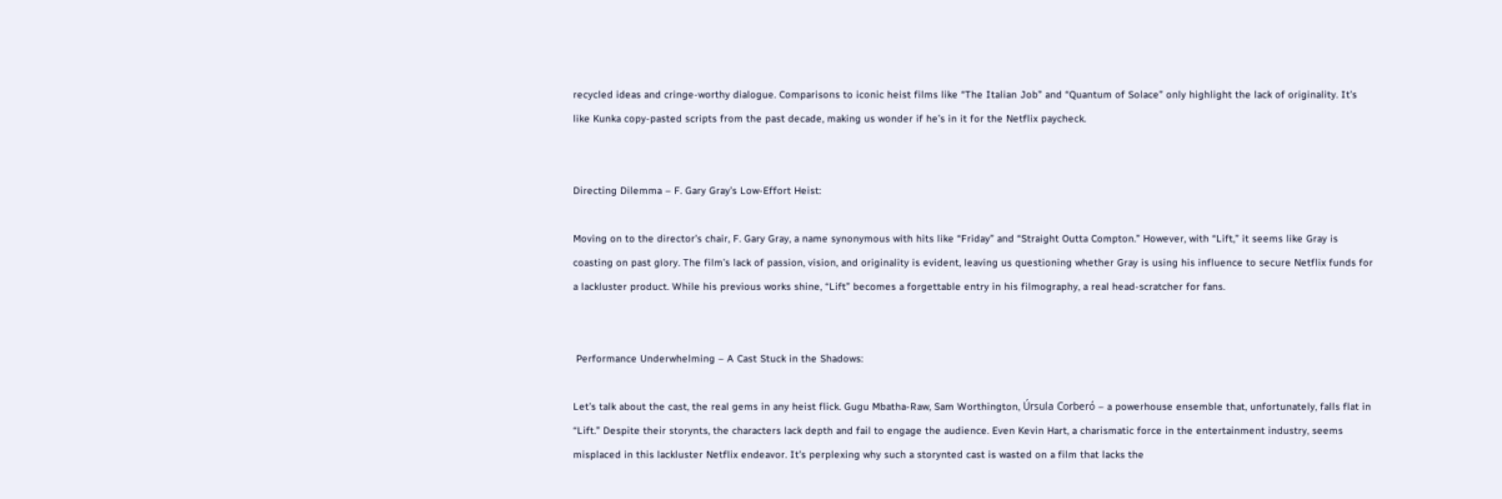recycled ideas and cringe-worthy dialogue. Comparisons to iconic heist films like “The Italian Job” and “Quantum of Solace” only highlight the lack of originality. It’s like Kunka copy-pasted scripts from the past decade, making us wonder if he’s in it for the Netflix paycheck.


Directing Dilemma – F. Gary Gray’s Low-Effort Heist:

Moving on to the director’s chair, F. Gary Gray, a name synonymous with hits like “Friday” and “Straight Outta Compton.” However, with “Lift,” it seems like Gray is coasting on past glory. The film’s lack of passion, vision, and originality is evident, leaving us questioning whether Gray is using his influence to secure Netflix funds for a lackluster product. While his previous works shine, “Lift” becomes a forgettable entry in his filmography, a real head-scratcher for fans.


 Performance Underwhelming – A Cast Stuck in the Shadows:

Let’s talk about the cast, the real gems in any heist flick. Gugu Mbatha-Raw, Sam Worthington, Úrsula Corberó – a powerhouse ensemble that, unfortunately, falls flat in “Lift.” Despite their storynts, the characters lack depth and fail to engage the audience. Even Kevin Hart, a charismatic force in the entertainment industry, seems misplaced in this lackluster Netflix endeavor. It’s perplexing why such a storynted cast is wasted on a film that lacks the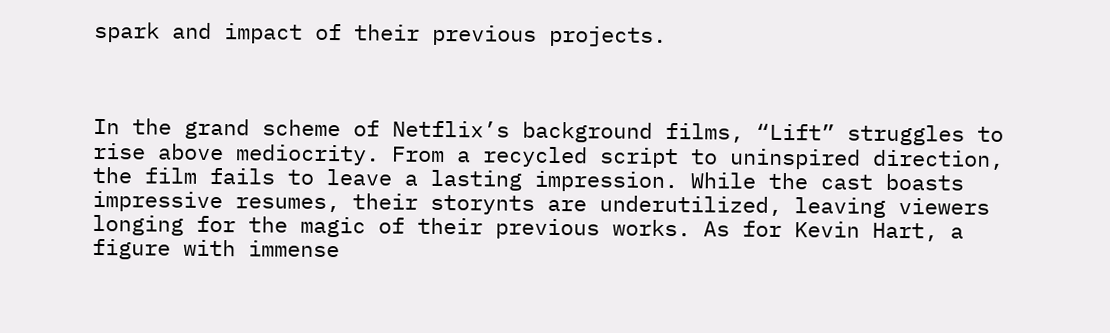spark and impact of their previous projects.



In the grand scheme of Netflix’s background films, “Lift” struggles to rise above mediocrity. From a recycled script to uninspired direction, the film fails to leave a lasting impression. While the cast boasts impressive resumes, their storynts are underutilized, leaving viewers longing for the magic of their previous works. As for Kevin Hart, a figure with immense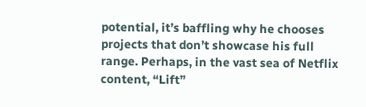potential, it’s baffling why he chooses projects that don’t showcase his full range. Perhaps, in the vast sea of Netflix content, “Lift”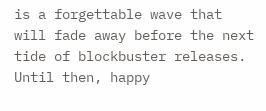is a forgettable wave that will fade away before the next tide of blockbuster releases. Until then, happy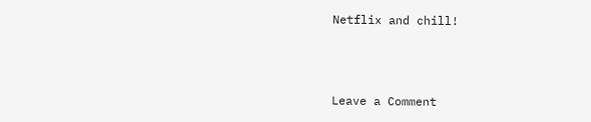Netflix and chill!



Leave a Comment